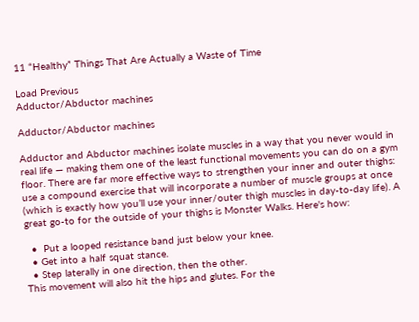11 “Healthy” Things That Are Actually a Waste of Time

Load Previous
Adductor/Abductor machines

Adductor/Abductor machines

Adductor and Abductor machines isolate muscles in a way that you never would in real life — making them one of the least functional movements you can do on a gym floor. There are far more effective ways to strengthen your inner and outer thighs: use a compound exercise that will incorporate a number of muscle groups at once (which is exactly how you’ll use your inner/outer thigh muscles in day-to-day life). A great go-to for the outside of your thighs is Monster Walks. Here's how:

  •  Put a looped resistance band just below your knee.
  • Get into a half squat stance.
  • Step laterally in one direction, then the other.
This movement will also hit the hips and glutes. For the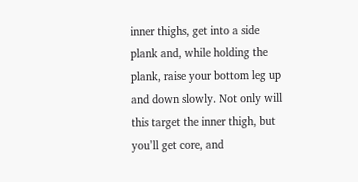inner thighs, get into a side plank and, while holding the plank, raise your bottom leg up and down slowly. Not only will this target the inner thigh, but you’ll get core, and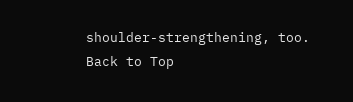shoulder-strengthening, too.
Back to Top